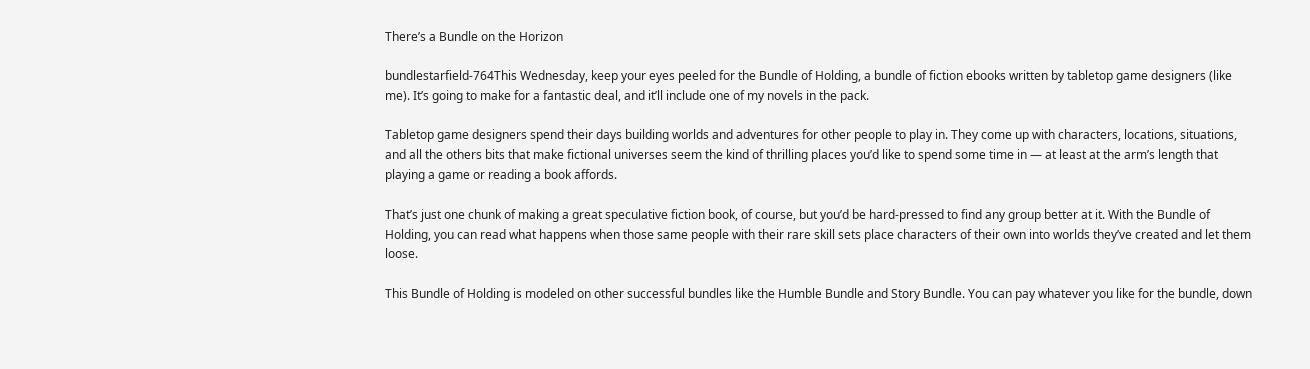There’s a Bundle on the Horizon

bundlestarfield-764This Wednesday, keep your eyes peeled for the Bundle of Holding, a bundle of fiction ebooks written by tabletop game designers (like me). It’s going to make for a fantastic deal, and it’ll include one of my novels in the pack.

Tabletop game designers spend their days building worlds and adventures for other people to play in. They come up with characters, locations, situations, and all the others bits that make fictional universes seem the kind of thrilling places you’d like to spend some time in — at least at the arm’s length that playing a game or reading a book affords.

That’s just one chunk of making a great speculative fiction book, of course, but you’d be hard-pressed to find any group better at it. With the Bundle of Holding, you can read what happens when those same people with their rare skill sets place characters of their own into worlds they’ve created and let them loose.

This Bundle of Holding is modeled on other successful bundles like the Humble Bundle and Story Bundle. You can pay whatever you like for the bundle, down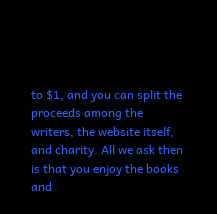to $1, and you can split the proceeds among the writers, the website itself, and charity. All we ask then is that you enjoy the books and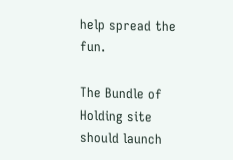help spread the fun.

The Bundle of Holding site should launch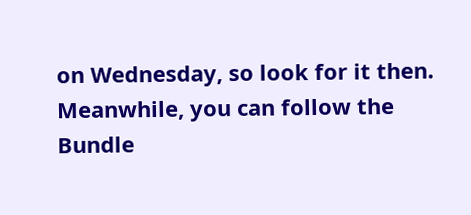on Wednesday, so look for it then. Meanwhile, you can follow the Bundle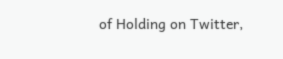of Holding on Twitter,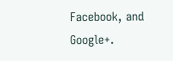Facebook, and Google+.